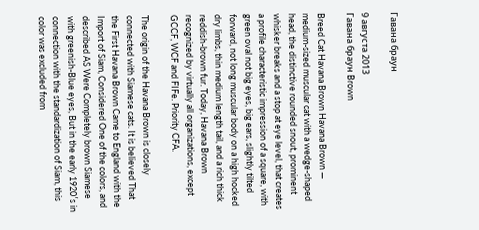Гавана браун

9 августа 2013
Гавана браун Brown

Breed Cat Havana Brown Havana Brown — medium-sized muscular cat with a wedge-shaped head, the distinctive rounded snout, prominent whisker breaks and a stop at eye level, that creates a profile characteristic impression of a square, with green oval not big eyes, big ears, slightly tilted forward, not long muscular body on a high hocked dry limbs, thin medium length tail, and a rich thick reddish-brown fur. Today, Havana Brown recognized by virtually all organizations, except GCCF, WCF and FIFe. Priority CFA.

The origin of the Havana Brown is closely connected with Siamese cats. It is believed That the First Havana Brown Came to England with the Import of Siam, Considered One of the colors, and described AS Were Completely brown Siamese with greenish-Blue eyes, But in the early 1920′s in connection with the standardization of Siam, this color was excluded from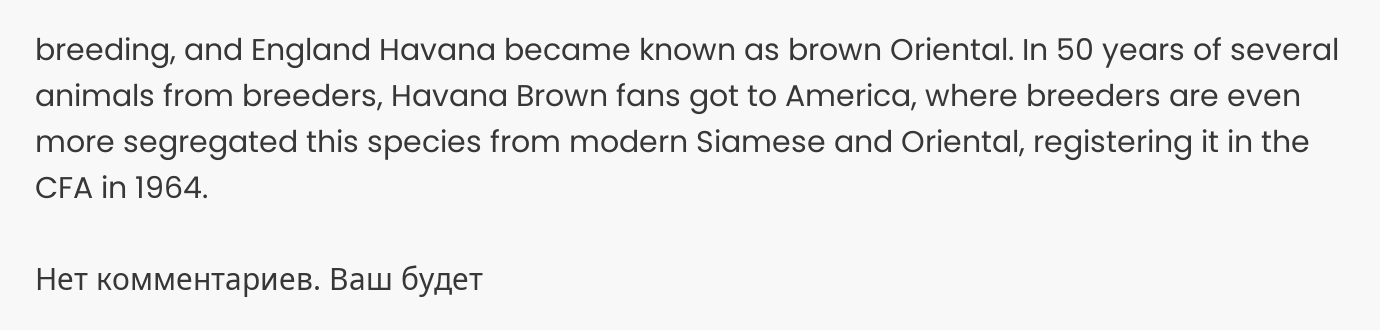breeding, and England Havana became known as brown Oriental. In 50 years of several animals from breeders, Havana Brown fans got to America, where breeders are even more segregated this species from modern Siamese and Oriental, registering it in the CFA in 1964.

Нет комментариев. Ваш будет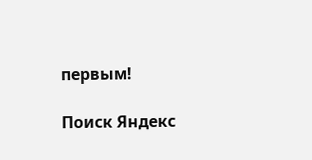первым!

Поиск Яндекс